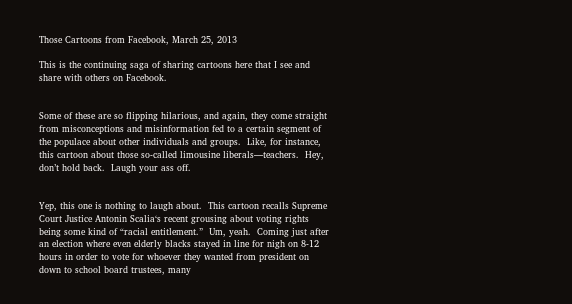Those Cartoons from Facebook, March 25, 2013

This is the continuing saga of sharing cartoons here that I see and share with others on Facebook.


Some of these are so flipping hilarious, and again, they come straight from misconceptions and misinformation fed to a certain segment of the populace about other individuals and groups.  Like, for instance, this cartoon about those so-called limousine liberals—teachers.  Hey, don’t hold back.  Laugh your ass off.


Yep, this one is nothing to laugh about.  This cartoon recalls Supreme Court Justice Antonin Scalia‘s recent grousing about voting rights being some kind of “racial entitlement.”  Um, yeah.  Coming just after an election where even elderly blacks stayed in line for nigh on 8-12 hours in order to vote for whoever they wanted from president on down to school board trustees, many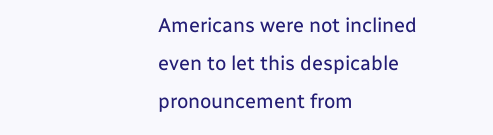Americans were not inclined even to let this despicable pronouncement from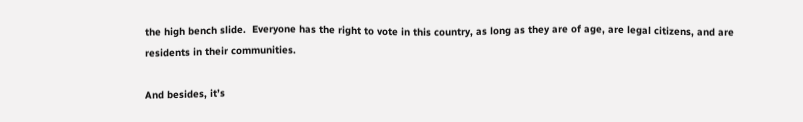the high bench slide.  Everyone has the right to vote in this country, as long as they are of age, are legal citizens, and are residents in their communities.

And besides, it’s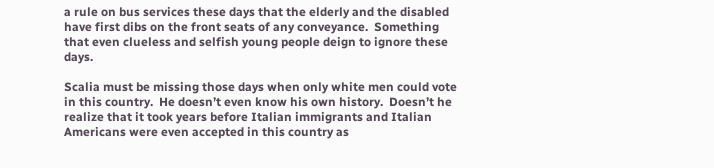a rule on bus services these days that the elderly and the disabled have first dibs on the front seats of any conveyance.  Something that even clueless and selfish young people deign to ignore these days.

Scalia must be missing those days when only white men could vote in this country.  He doesn’t even know his own history.  Doesn’t he realize that it took years before Italian immigrants and Italian Americans were even accepted in this country as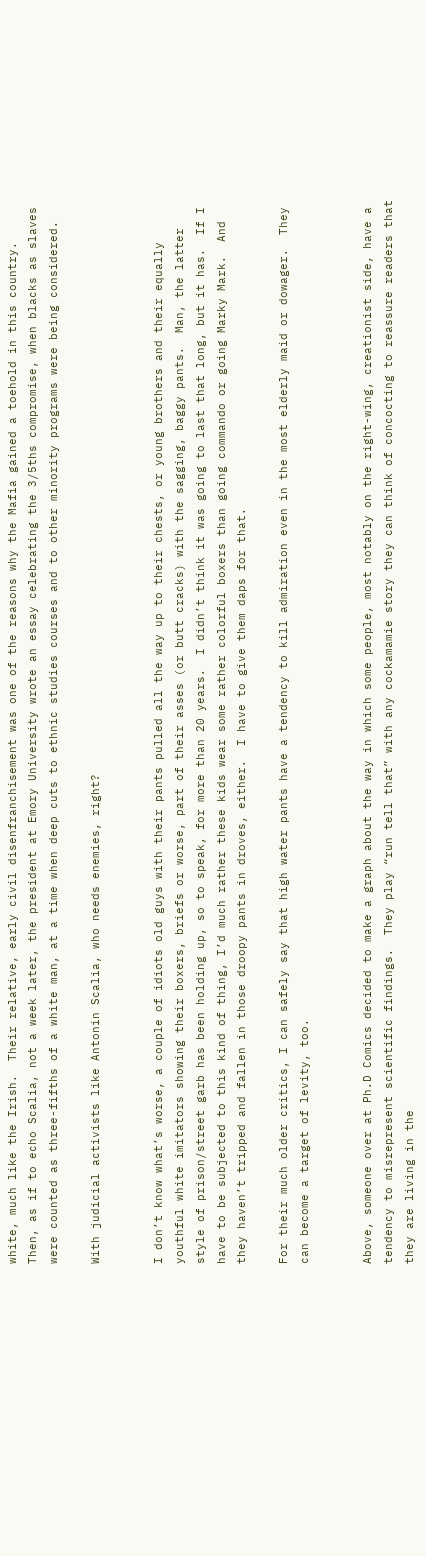white, much like the Irish.  Their relative, early civil disenfranchisement was one of the reasons why the Mafia gained a toehold in this country.  Then, as if to echo Scalia, not a week later, the president at Emory University wrote an essay celebrating the 3/5ths compromise, when blacks as slaves were counted as three-fifths of a white man, at a time when deep cuts to ethnic studies courses and to other minority programs were being considered.

With judicial activists like Antonin Scalia, who needs enemies, right?


I don’t know what’s worse, a couple of idiots old guys with their pants pulled all the way up to their chests, or young brothers and their equally youthful white imitators showing their boxers, briefs or worse, part of their asses (or butt cracks) with the sagging, baggy pants.  Man, the latter style of prison/street garb has been holding up, so to speak, for more than 20 years.  I didn’t think it was going to last that long, but it has.  If I have to be subjected to this kind of thing, I’d much rather these kids wear some rather colorful boxers than going commando or going Marky Mark.  And they haven’t tripped and fallen in those droopy pants in droves, either.  I have to give them daps for that.

For their much older critics, I can safely say that high water pants have a tendency to kill admiration even in the most elderly maid or dowager.  They can become a target of levity, too.


Above, someone over at Ph.D Comics decided to make a graph about the way in which some people, most notably on the right-wing, creationist side, have a tendency to misrepresent scientific findings.  They play “run tell that” with any cockamamie story they can think of concocting to reassure readers that they are living in the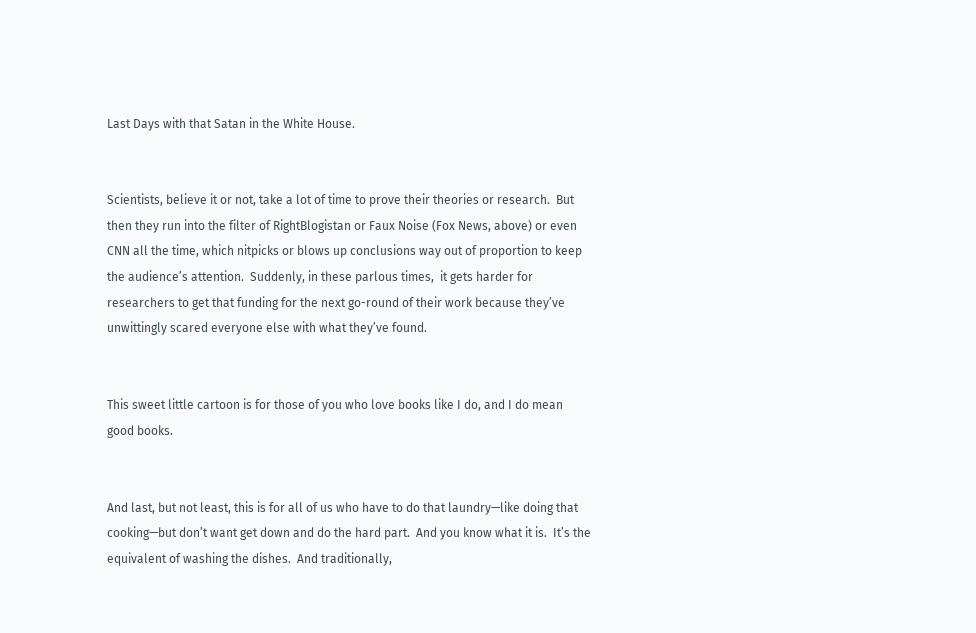Last Days with that Satan in the White House.


Scientists, believe it or not, take a lot of time to prove their theories or research.  But then they run into the filter of RightBlogistan or Faux Noise (Fox News, above) or even CNN all the time, which nitpicks or blows up conclusions way out of proportion to keep the audience’s attention.  Suddenly, in these parlous times,  it gets harder for researchers to get that funding for the next go-round of their work because they’ve unwittingly scared everyone else with what they’ve found.


This sweet little cartoon is for those of you who love books like I do, and I do mean good books.


And last, but not least, this is for all of us who have to do that laundry—like doing that cooking—but don’t want get down and do the hard part.  And you know what it is.  It’s the equivalent of washing the dishes.  And traditionally,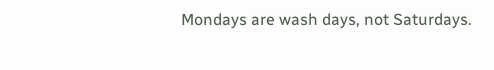Mondays are wash days, not Saturdays.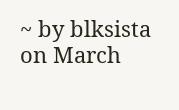~ by blksista on March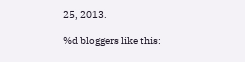25, 2013.

%d bloggers like this: